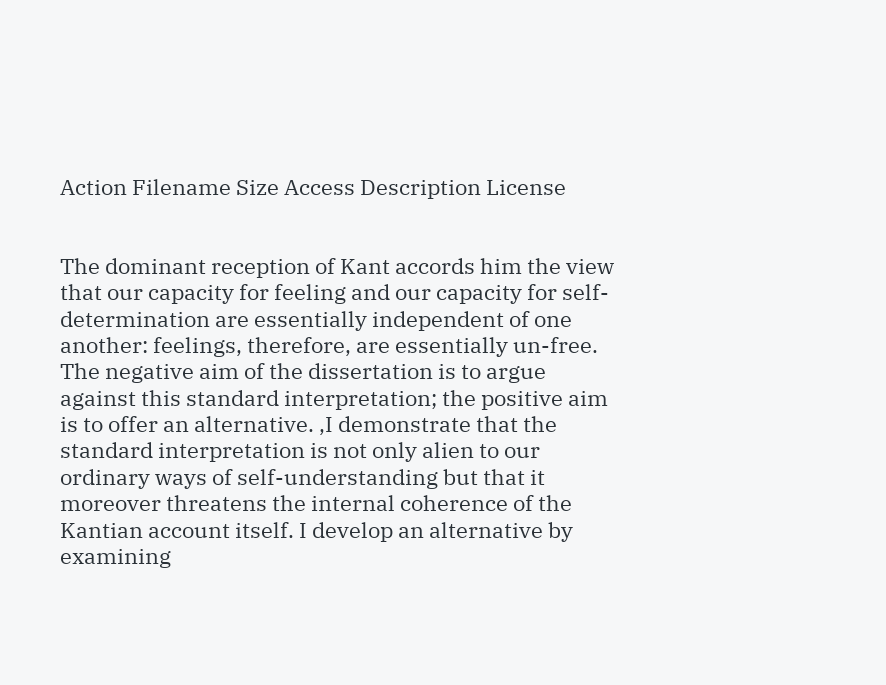Action Filename Size Access Description License


The dominant reception of Kant accords him the view that our capacity for feeling and our capacity for self-determination are essentially independent of one another: feelings, therefore, are essentially un-free. The negative aim of the dissertation is to argue against this standard interpretation; the positive aim is to offer an alternative. ,I demonstrate that the standard interpretation is not only alien to our ordinary ways of self-understanding but that it moreover threatens the internal coherence of the Kantian account itself. I develop an alternative by examining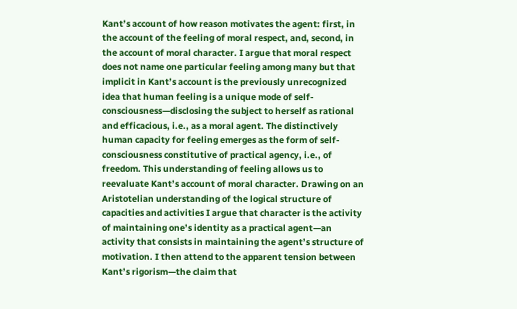Kant’s account of how reason motivates the agent: first, in the account of the feeling of moral respect, and, second, in the account of moral character. I argue that moral respect does not name one particular feeling among many but that implicit in Kant’s account is the previously unrecognized idea that human feeling is a unique mode of self-consciousness—disclosing the subject to herself as rational and efficacious, i.e., as a moral agent. The distinctively human capacity for feeling emerges as the form of self-consciousness constitutive of practical agency, i.e., of freedom. This understanding of feeling allows us to reevaluate Kant’s account of moral character. Drawing on an Aristotelian understanding of the logical structure of capacities and activities I argue that character is the activity of maintaining one’s identity as a practical agent—an activity that consists in maintaining the agent’s structure of motivation. I then attend to the apparent tension between Kant’s rigorism—the claim that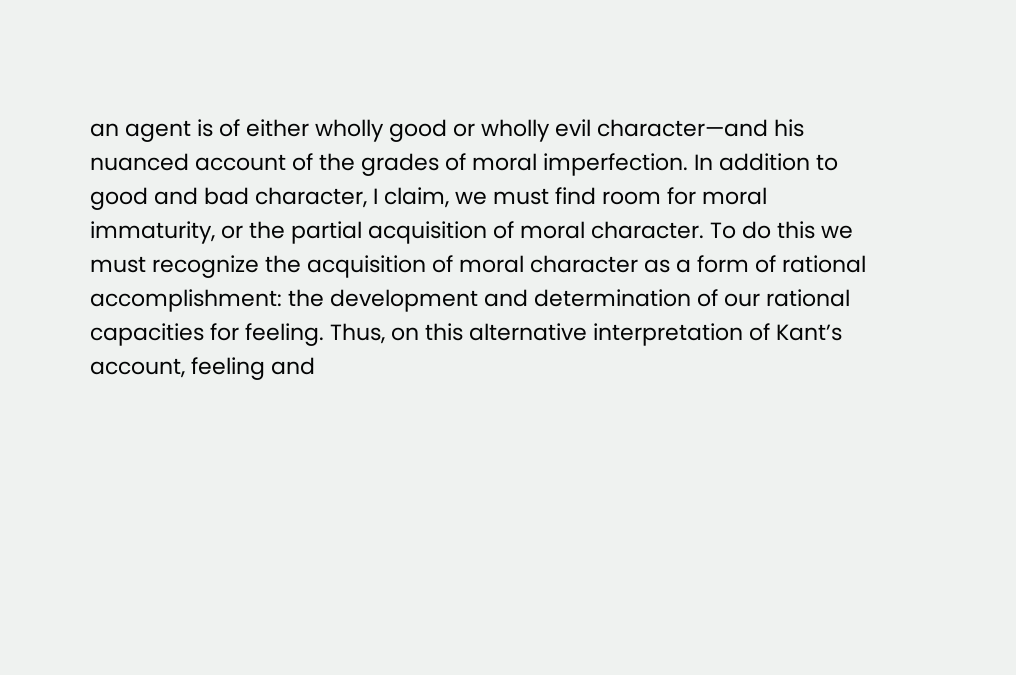an agent is of either wholly good or wholly evil character—and his nuanced account of the grades of moral imperfection. In addition to good and bad character, I claim, we must find room for moral immaturity, or the partial acquisition of moral character. To do this we must recognize the acquisition of moral character as a form of rational accomplishment: the development and determination of our rational capacities for feeling. Thus, on this alternative interpretation of Kant’s account, feeling and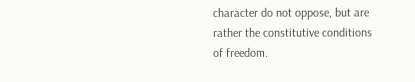character do not oppose, but are rather the constitutive conditions of freedom.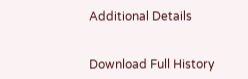Additional Details


Download Full History